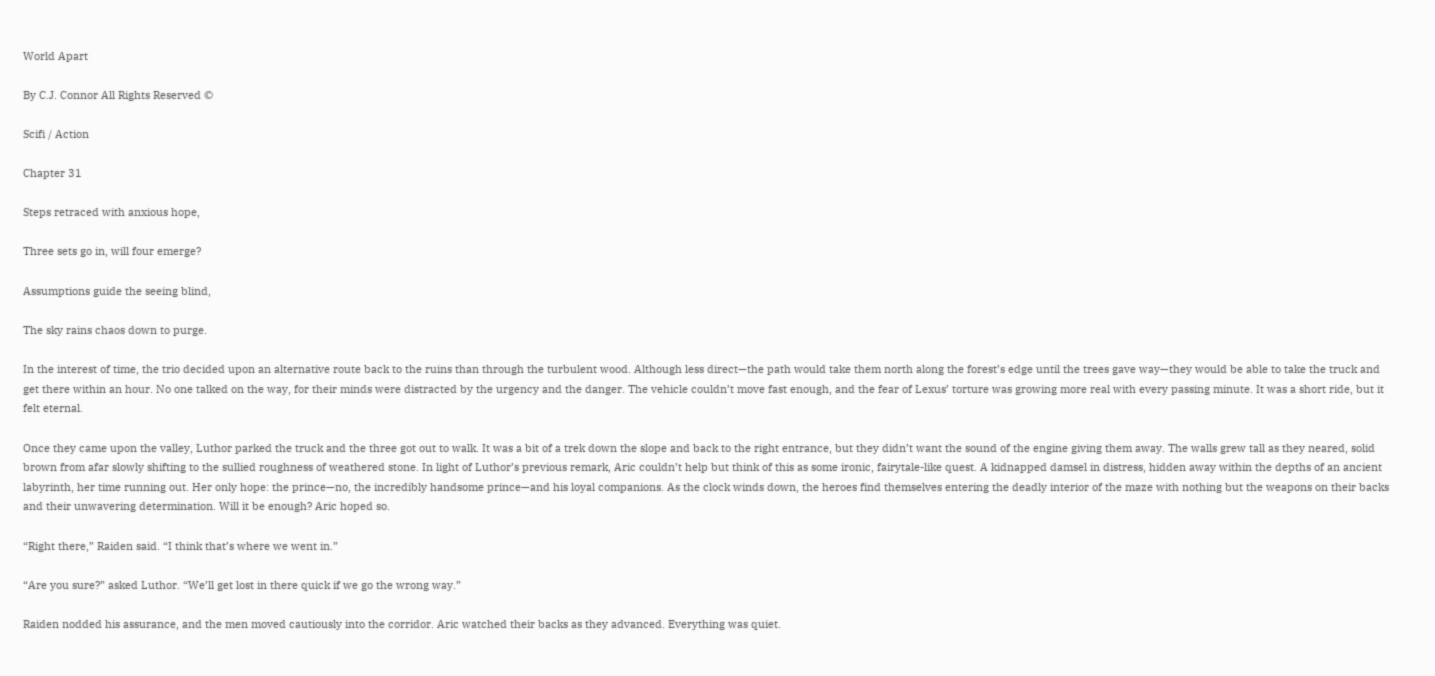World Apart

By C.J. Connor All Rights Reserved ©

Scifi / Action

Chapter 31

Steps retraced with anxious hope,

Three sets go in, will four emerge?

Assumptions guide the seeing blind,

The sky rains chaos down to purge.

In the interest of time, the trio decided upon an alternative route back to the ruins than through the turbulent wood. Although less direct—the path would take them north along the forest’s edge until the trees gave way—they would be able to take the truck and get there within an hour. No one talked on the way, for their minds were distracted by the urgency and the danger. The vehicle couldn’t move fast enough, and the fear of Lexus’ torture was growing more real with every passing minute. It was a short ride, but it felt eternal.

Once they came upon the valley, Luthor parked the truck and the three got out to walk. It was a bit of a trek down the slope and back to the right entrance, but they didn’t want the sound of the engine giving them away. The walls grew tall as they neared, solid brown from afar slowly shifting to the sullied roughness of weathered stone. In light of Luthor’s previous remark, Aric couldn’t help but think of this as some ironic, fairytale-like quest. A kidnapped damsel in distress, hidden away within the depths of an ancient labyrinth, her time running out. Her only hope: the prince—no, the incredibly handsome prince—and his loyal companions. As the clock winds down, the heroes find themselves entering the deadly interior of the maze with nothing but the weapons on their backs and their unwavering determination. Will it be enough? Aric hoped so.

“Right there,” Raiden said. “I think that’s where we went in.”

“Are you sure?” asked Luthor. “We’ll get lost in there quick if we go the wrong way.”

Raiden nodded his assurance, and the men moved cautiously into the corridor. Aric watched their backs as they advanced. Everything was quiet.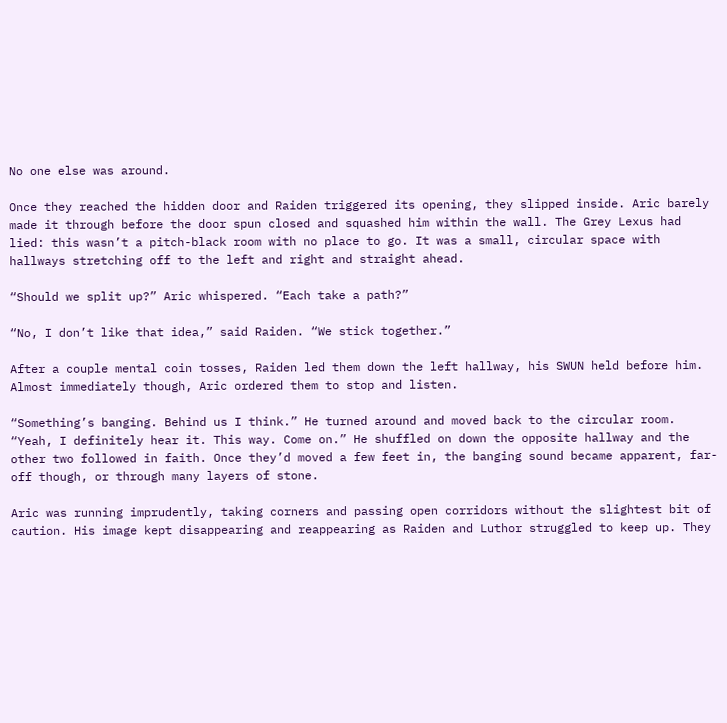No one else was around.

Once they reached the hidden door and Raiden triggered its opening, they slipped inside. Aric barely made it through before the door spun closed and squashed him within the wall. The Grey Lexus had lied: this wasn’t a pitch-black room with no place to go. It was a small, circular space with hallways stretching off to the left and right and straight ahead.

“Should we split up?” Aric whispered. “Each take a path?”

“No, I don’t like that idea,” said Raiden. “We stick together.”

After a couple mental coin tosses, Raiden led them down the left hallway, his SWUN held before him. Almost immediately though, Aric ordered them to stop and listen.

“Something’s banging. Behind us I think.” He turned around and moved back to the circular room. “Yeah, I definitely hear it. This way. Come on.” He shuffled on down the opposite hallway and the other two followed in faith. Once they’d moved a few feet in, the banging sound became apparent, far-off though, or through many layers of stone.

Aric was running imprudently, taking corners and passing open corridors without the slightest bit of caution. His image kept disappearing and reappearing as Raiden and Luthor struggled to keep up. They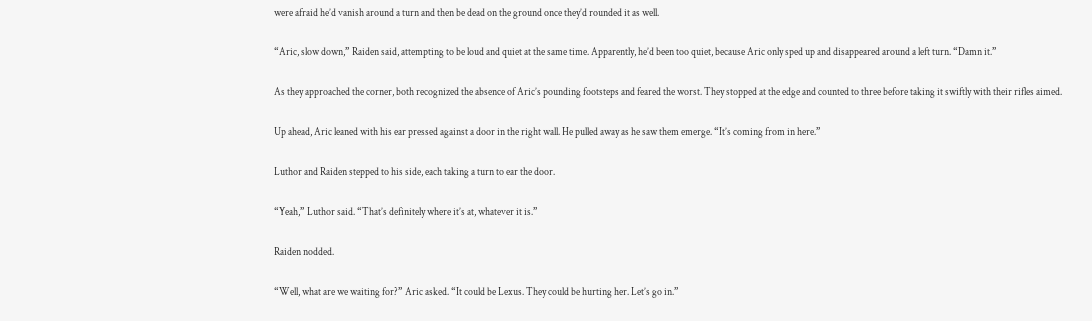were afraid he’d vanish around a turn and then be dead on the ground once they’d rounded it as well.

“Aric, slow down,” Raiden said, attempting to be loud and quiet at the same time. Apparently, he’d been too quiet, because Aric only sped up and disappeared around a left turn. “Damn it.”

As they approached the corner, both recognized the absence of Aric’s pounding footsteps and feared the worst. They stopped at the edge and counted to three before taking it swiftly with their rifles aimed.

Up ahead, Aric leaned with his ear pressed against a door in the right wall. He pulled away as he saw them emerge. “It’s coming from in here.”

Luthor and Raiden stepped to his side, each taking a turn to ear the door.

“Yeah,” Luthor said. “That’s definitely where it’s at, whatever it is.”

Raiden nodded.

“Well, what are we waiting for?” Aric asked. “It could be Lexus. They could be hurting her. Let’s go in.”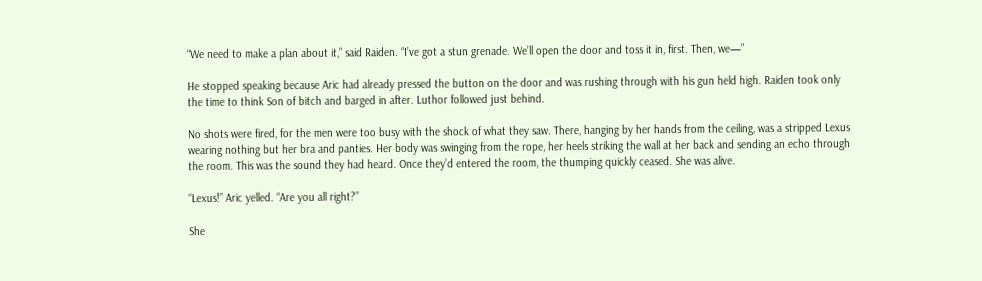“We need to make a plan about it,” said Raiden. “I’ve got a stun grenade. We’ll open the door and toss it in, first. Then, we—”

He stopped speaking because Aric had already pressed the button on the door and was rushing through with his gun held high. Raiden took only the time to think Son of bitch and barged in after. Luthor followed just behind.

No shots were fired, for the men were too busy with the shock of what they saw. There, hanging by her hands from the ceiling, was a stripped Lexus wearing nothing but her bra and panties. Her body was swinging from the rope, her heels striking the wall at her back and sending an echo through the room. This was the sound they had heard. Once they’d entered the room, the thumping quickly ceased. She was alive.

“Lexus!” Aric yelled. “Are you all right?”

She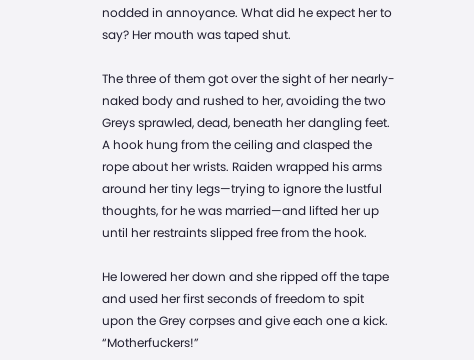nodded in annoyance. What did he expect her to say? Her mouth was taped shut.

The three of them got over the sight of her nearly-naked body and rushed to her, avoiding the two Greys sprawled, dead, beneath her dangling feet. A hook hung from the ceiling and clasped the rope about her wrists. Raiden wrapped his arms around her tiny legs—trying to ignore the lustful thoughts, for he was married—and lifted her up until her restraints slipped free from the hook.

He lowered her down and she ripped off the tape and used her first seconds of freedom to spit upon the Grey corpses and give each one a kick. “Motherfuckers!”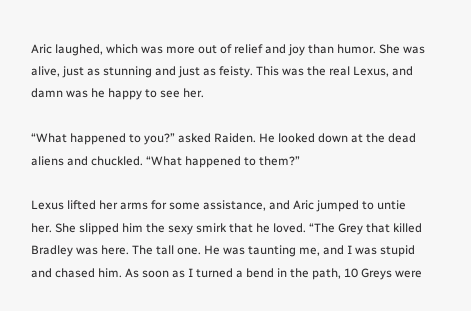Aric laughed, which was more out of relief and joy than humor. She was alive, just as stunning and just as feisty. This was the real Lexus, and damn was he happy to see her.

“What happened to you?” asked Raiden. He looked down at the dead aliens and chuckled. “What happened to them?”

Lexus lifted her arms for some assistance, and Aric jumped to untie her. She slipped him the sexy smirk that he loved. “The Grey that killed Bradley was here. The tall one. He was taunting me, and I was stupid and chased him. As soon as I turned a bend in the path, 10 Greys were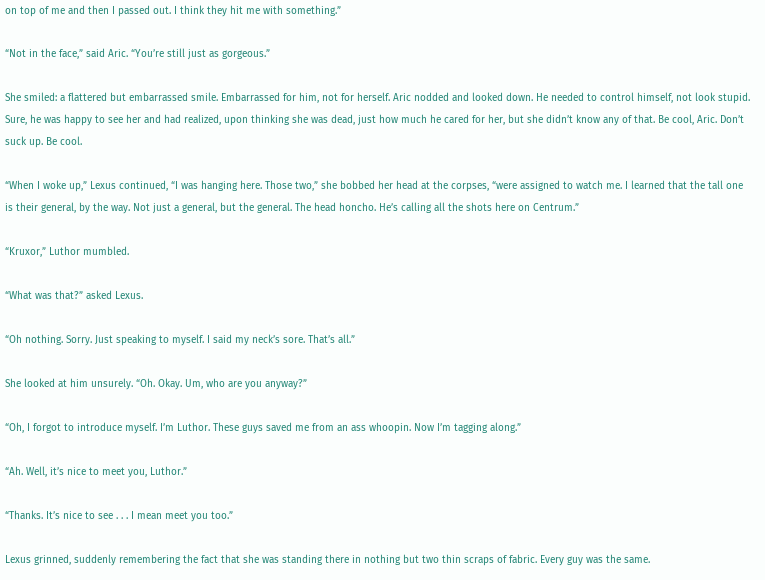on top of me and then I passed out. I think they hit me with something.”

“Not in the face,” said Aric. “You’re still just as gorgeous.”

She smiled: a flattered but embarrassed smile. Embarrassed for him, not for herself. Aric nodded and looked down. He needed to control himself, not look stupid. Sure, he was happy to see her and had realized, upon thinking she was dead, just how much he cared for her, but she didn’t know any of that. Be cool, Aric. Don’t suck up. Be cool.

“When I woke up,” Lexus continued, “I was hanging here. Those two,” she bobbed her head at the corpses, “were assigned to watch me. I learned that the tall one is their general, by the way. Not just a general, but the general. The head honcho. He’s calling all the shots here on Centrum.”

“Kruxor,” Luthor mumbled.

“What was that?” asked Lexus.

“Oh nothing. Sorry. Just speaking to myself. I said my neck’s sore. That’s all.”

She looked at him unsurely. “Oh. Okay. Um, who are you anyway?”

“Oh, I forgot to introduce myself. I’m Luthor. These guys saved me from an ass whoopin. Now I’m tagging along.”

“Ah. Well, it’s nice to meet you, Luthor.”

“Thanks. It’s nice to see . . . I mean meet you too.”

Lexus grinned, suddenly remembering the fact that she was standing there in nothing but two thin scraps of fabric. Every guy was the same.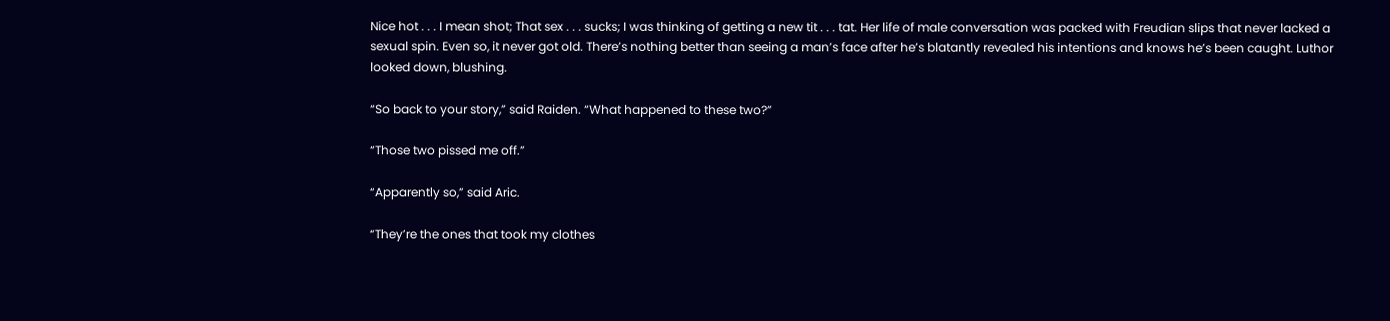Nice hot . . . I mean shot; That sex . . . sucks; I was thinking of getting a new tit . . . tat. Her life of male conversation was packed with Freudian slips that never lacked a sexual spin. Even so, it never got old. There’s nothing better than seeing a man’s face after he’s blatantly revealed his intentions and knows he’s been caught. Luthor looked down, blushing.

“So back to your story,” said Raiden. “What happened to these two?”

“Those two pissed me off.”

“Apparently so,” said Aric.

“They’re the ones that took my clothes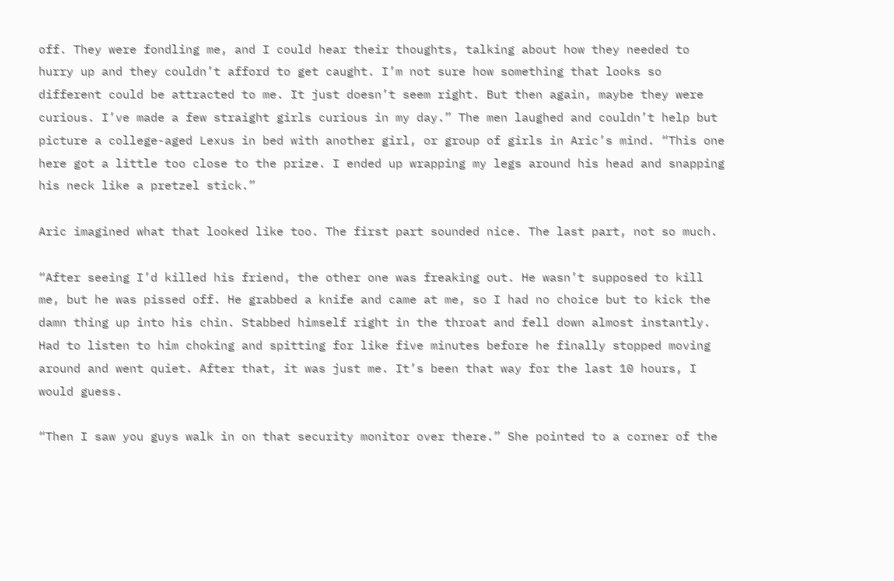off. They were fondling me, and I could hear their thoughts, talking about how they needed to hurry up and they couldn’t afford to get caught. I’m not sure how something that looks so different could be attracted to me. It just doesn’t seem right. But then again, maybe they were curious. I’ve made a few straight girls curious in my day.” The men laughed and couldn’t help but picture a college-aged Lexus in bed with another girl, or group of girls in Aric’s mind. “This one here got a little too close to the prize. I ended up wrapping my legs around his head and snapping his neck like a pretzel stick.”

Aric imagined what that looked like too. The first part sounded nice. The last part, not so much.

“After seeing I’d killed his friend, the other one was freaking out. He wasn’t supposed to kill me, but he was pissed off. He grabbed a knife and came at me, so I had no choice but to kick the damn thing up into his chin. Stabbed himself right in the throat and fell down almost instantly. Had to listen to him choking and spitting for like five minutes before he finally stopped moving around and went quiet. After that, it was just me. It’s been that way for the last 10 hours, I would guess.

“Then I saw you guys walk in on that security monitor over there.” She pointed to a corner of the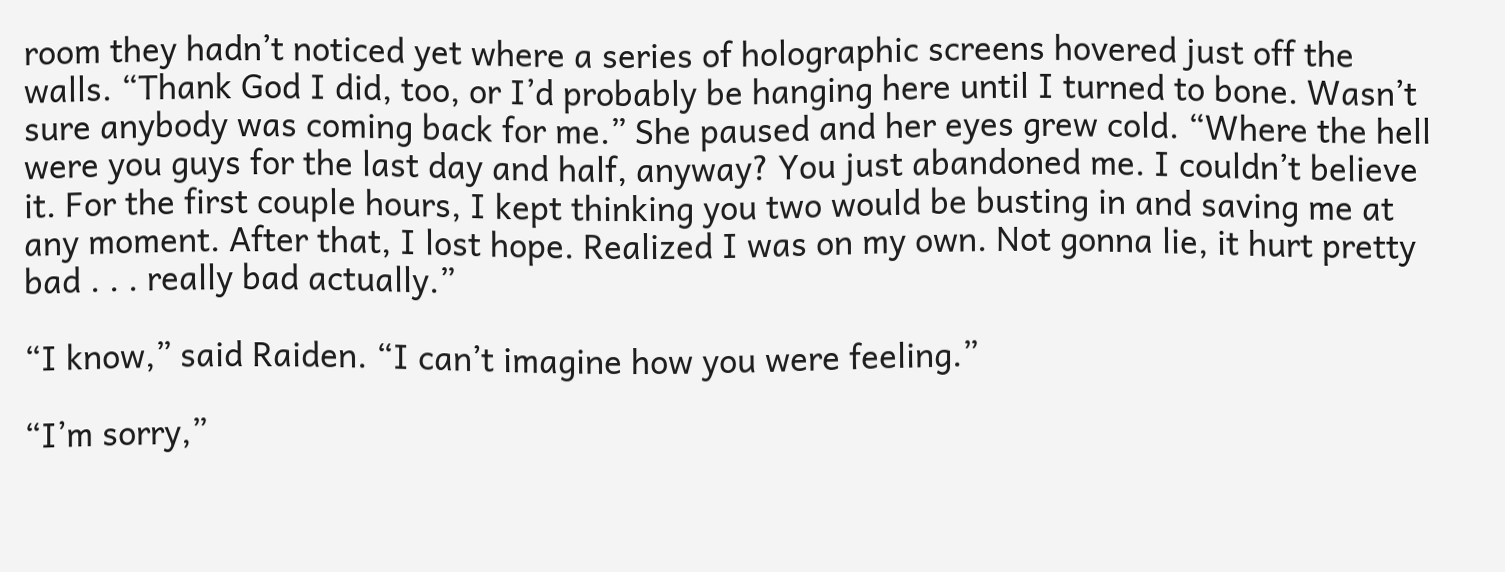room they hadn’t noticed yet where a series of holographic screens hovered just off the walls. “Thank God I did, too, or I’d probably be hanging here until I turned to bone. Wasn’t sure anybody was coming back for me.” She paused and her eyes grew cold. “Where the hell were you guys for the last day and half, anyway? You just abandoned me. I couldn’t believe it. For the first couple hours, I kept thinking you two would be busting in and saving me at any moment. After that, I lost hope. Realized I was on my own. Not gonna lie, it hurt pretty bad . . . really bad actually.”

“I know,” said Raiden. “I can’t imagine how you were feeling.”

“I’m sorry,”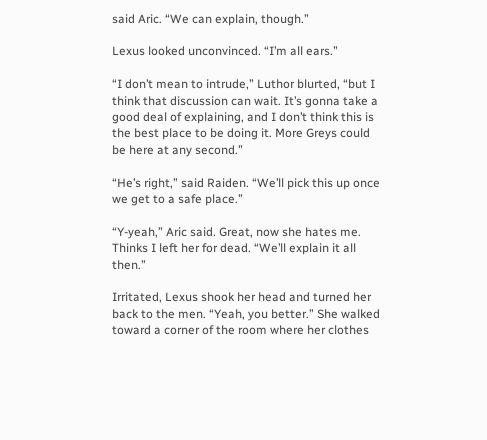said Aric. “We can explain, though.”

Lexus looked unconvinced. “I’m all ears.”

“I don’t mean to intrude,” Luthor blurted, “but I think that discussion can wait. It’s gonna take a good deal of explaining, and I don’t think this is the best place to be doing it. More Greys could be here at any second.”

“He’s right,” said Raiden. “We’ll pick this up once we get to a safe place.”

“Y-yeah,” Aric said. Great, now she hates me. Thinks I left her for dead. “We’ll explain it all then.”

Irritated, Lexus shook her head and turned her back to the men. “Yeah, you better.” She walked toward a corner of the room where her clothes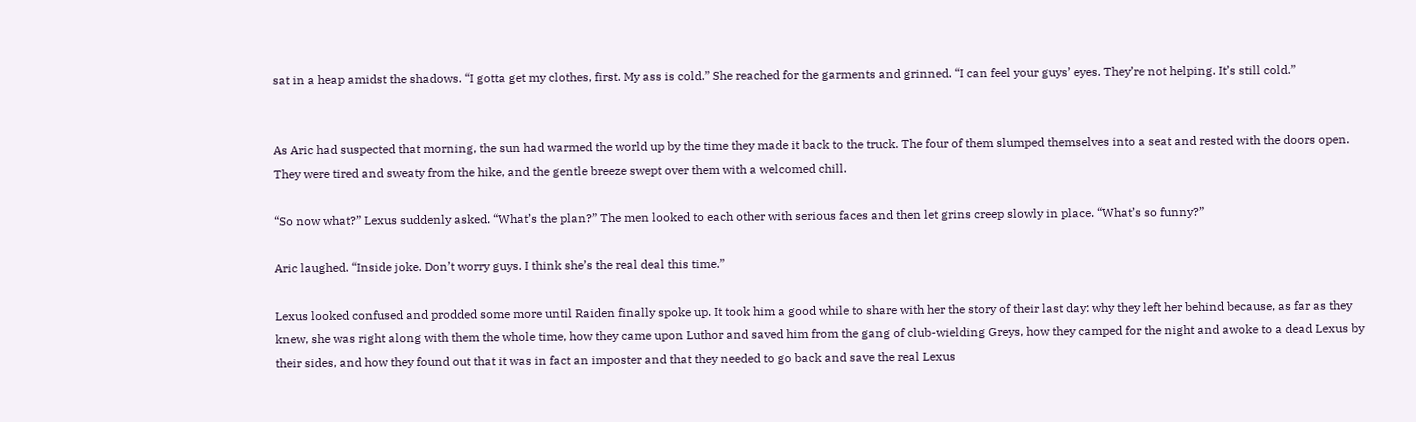sat in a heap amidst the shadows. “I gotta get my clothes, first. My ass is cold.” She reached for the garments and grinned. “I can feel your guys’ eyes. They’re not helping. It’s still cold.”


As Aric had suspected that morning, the sun had warmed the world up by the time they made it back to the truck. The four of them slumped themselves into a seat and rested with the doors open. They were tired and sweaty from the hike, and the gentle breeze swept over them with a welcomed chill.

“So now what?” Lexus suddenly asked. “What’s the plan?” The men looked to each other with serious faces and then let grins creep slowly in place. “What’s so funny?”

Aric laughed. “Inside joke. Don’t worry guys. I think she’s the real deal this time.”

Lexus looked confused and prodded some more until Raiden finally spoke up. It took him a good while to share with her the story of their last day: why they left her behind because, as far as they knew, she was right along with them the whole time, how they came upon Luthor and saved him from the gang of club-wielding Greys, how they camped for the night and awoke to a dead Lexus by their sides, and how they found out that it was in fact an imposter and that they needed to go back and save the real Lexus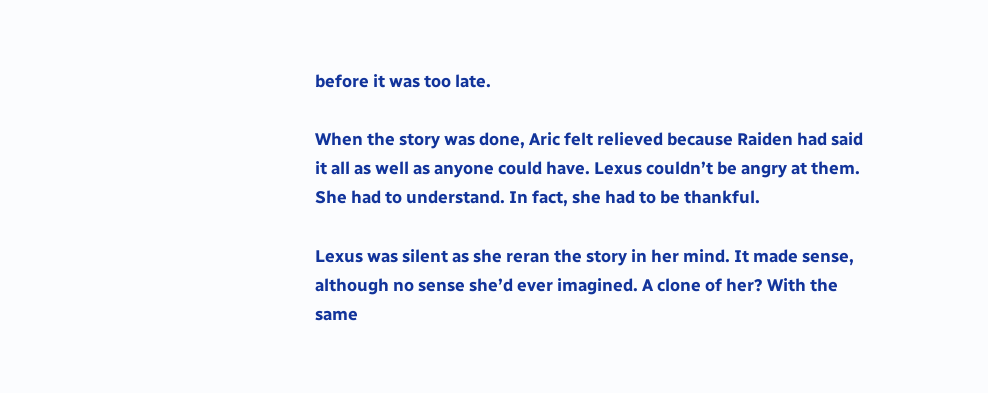before it was too late.

When the story was done, Aric felt relieved because Raiden had said it all as well as anyone could have. Lexus couldn’t be angry at them. She had to understand. In fact, she had to be thankful.

Lexus was silent as she reran the story in her mind. It made sense, although no sense she’d ever imagined. A clone of her? With the same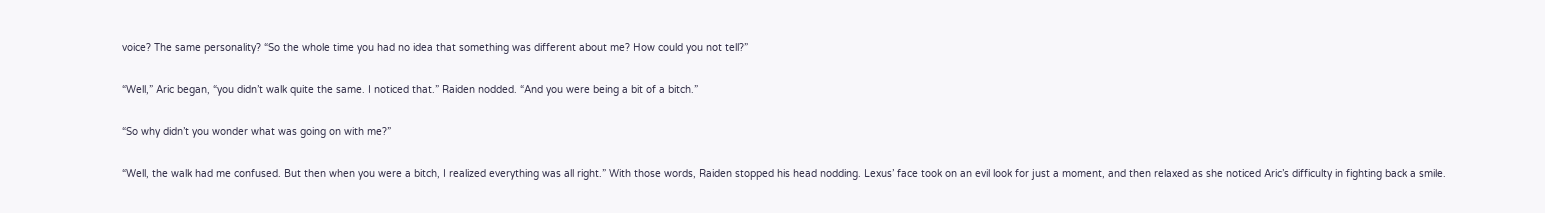voice? The same personality? “So the whole time you had no idea that something was different about me? How could you not tell?”

“Well,” Aric began, “you didn’t walk quite the same. I noticed that.” Raiden nodded. “And you were being a bit of a bitch.”

“So why didn’t you wonder what was going on with me?”

“Well, the walk had me confused. But then when you were a bitch, I realized everything was all right.” With those words, Raiden stopped his head nodding. Lexus’ face took on an evil look for just a moment, and then relaxed as she noticed Aric’s difficulty in fighting back a smile.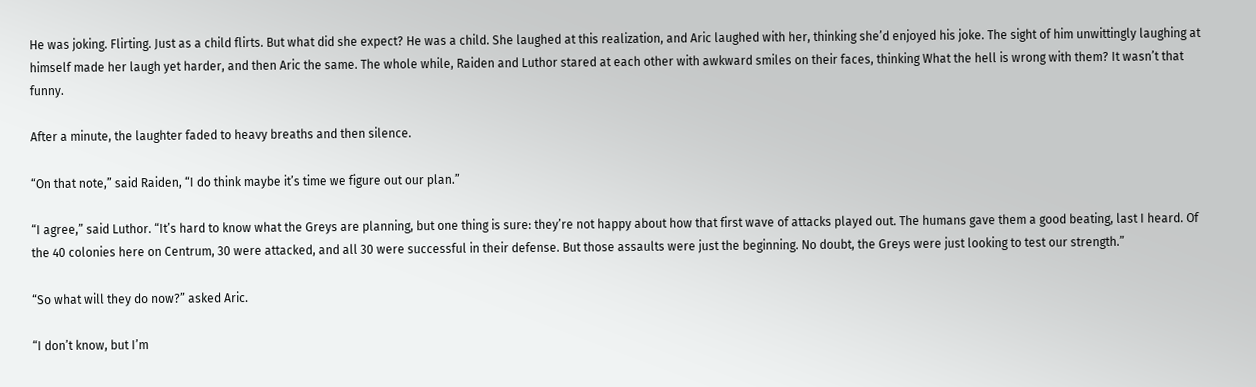He was joking. Flirting. Just as a child flirts. But what did she expect? He was a child. She laughed at this realization, and Aric laughed with her, thinking she’d enjoyed his joke. The sight of him unwittingly laughing at himself made her laugh yet harder, and then Aric the same. The whole while, Raiden and Luthor stared at each other with awkward smiles on their faces, thinking What the hell is wrong with them? It wasn’t that funny.

After a minute, the laughter faded to heavy breaths and then silence.

“On that note,” said Raiden, “I do think maybe it’s time we figure out our plan.”

“I agree,” said Luthor. “It’s hard to know what the Greys are planning, but one thing is sure: they’re not happy about how that first wave of attacks played out. The humans gave them a good beating, last I heard. Of the 40 colonies here on Centrum, 30 were attacked, and all 30 were successful in their defense. But those assaults were just the beginning. No doubt, the Greys were just looking to test our strength.”

“So what will they do now?” asked Aric.

“I don’t know, but I’m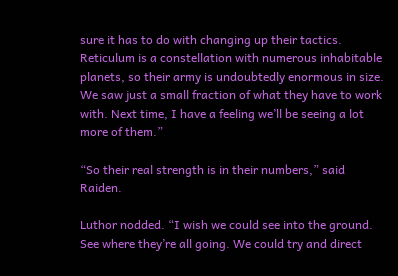sure it has to do with changing up their tactics. Reticulum is a constellation with numerous inhabitable planets, so their army is undoubtedly enormous in size. We saw just a small fraction of what they have to work with. Next time, I have a feeling we’ll be seeing a lot more of them.”

“So their real strength is in their numbers,” said Raiden.

Luthor nodded. “I wish we could see into the ground. See where they’re all going. We could try and direct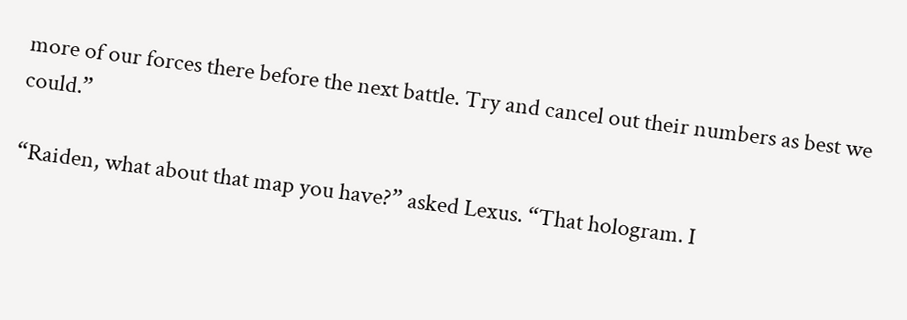more of our forces there before the next battle. Try and cancel out their numbers as best we could.”

“Raiden, what about that map you have?” asked Lexus. “That hologram. I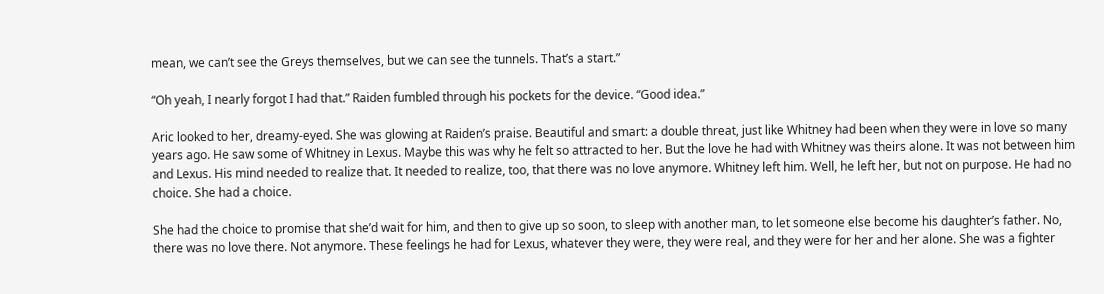mean, we can’t see the Greys themselves, but we can see the tunnels. That’s a start.”

“Oh yeah, I nearly forgot I had that.” Raiden fumbled through his pockets for the device. “Good idea.”

Aric looked to her, dreamy-eyed. She was glowing at Raiden’s praise. Beautiful and smart: a double threat, just like Whitney had been when they were in love so many years ago. He saw some of Whitney in Lexus. Maybe this was why he felt so attracted to her. But the love he had with Whitney was theirs alone. It was not between him and Lexus. His mind needed to realize that. It needed to realize, too, that there was no love anymore. Whitney left him. Well, he left her, but not on purpose. He had no choice. She had a choice.

She had the choice to promise that she’d wait for him, and then to give up so soon, to sleep with another man, to let someone else become his daughter’s father. No, there was no love there. Not anymore. These feelings he had for Lexus, whatever they were, they were real, and they were for her and her alone. She was a fighter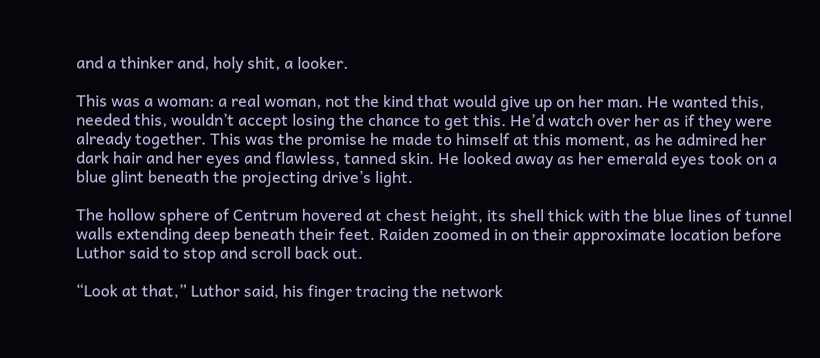and a thinker and, holy shit, a looker.

This was a woman: a real woman, not the kind that would give up on her man. He wanted this, needed this, wouldn’t accept losing the chance to get this. He’d watch over her as if they were already together. This was the promise he made to himself at this moment, as he admired her dark hair and her eyes and flawless, tanned skin. He looked away as her emerald eyes took on a blue glint beneath the projecting drive’s light.

The hollow sphere of Centrum hovered at chest height, its shell thick with the blue lines of tunnel walls extending deep beneath their feet. Raiden zoomed in on their approximate location before Luthor said to stop and scroll back out.

“Look at that,” Luthor said, his finger tracing the network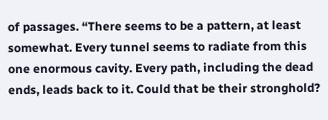of passages. “There seems to be a pattern, at least somewhat. Every tunnel seems to radiate from this one enormous cavity. Every path, including the dead ends, leads back to it. Could that be their stronghold?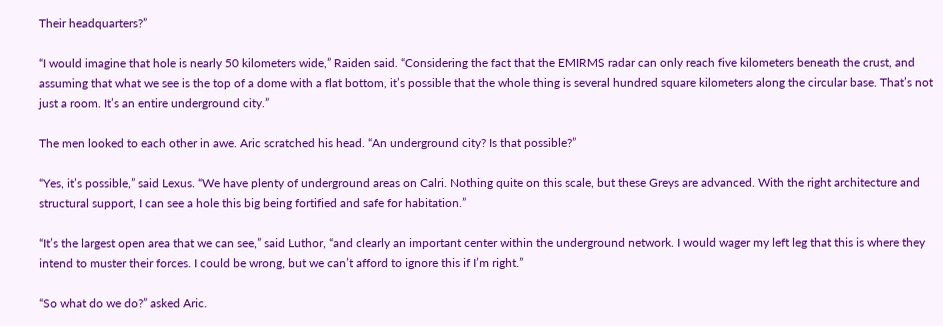Their headquarters?”

“I would imagine that hole is nearly 50 kilometers wide,” Raiden said. “Considering the fact that the EMIRMS radar can only reach five kilometers beneath the crust, and assuming that what we see is the top of a dome with a flat bottom, it’s possible that the whole thing is several hundred square kilometers along the circular base. That’s not just a room. It’s an entire underground city.”

The men looked to each other in awe. Aric scratched his head. “An underground city? Is that possible?”

“Yes, it’s possible,” said Lexus. “We have plenty of underground areas on Calri. Nothing quite on this scale, but these Greys are advanced. With the right architecture and structural support, I can see a hole this big being fortified and safe for habitation.”

“It’s the largest open area that we can see,” said Luthor, “and clearly an important center within the underground network. I would wager my left leg that this is where they intend to muster their forces. I could be wrong, but we can’t afford to ignore this if I’m right.”

“So what do we do?” asked Aric.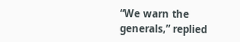“We warn the generals,” replied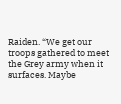Raiden. “We get our troops gathered to meet the Grey army when it surfaces. Maybe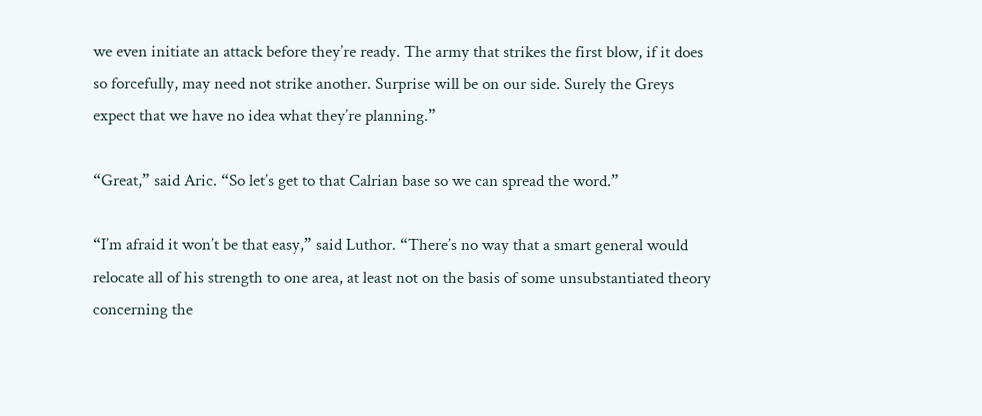we even initiate an attack before they’re ready. The army that strikes the first blow, if it does so forcefully, may need not strike another. Surprise will be on our side. Surely the Greys expect that we have no idea what they’re planning.”

“Great,” said Aric. “So let’s get to that Calrian base so we can spread the word.”

“I’m afraid it won’t be that easy,” said Luthor. “There’s no way that a smart general would relocate all of his strength to one area, at least not on the basis of some unsubstantiated theory concerning the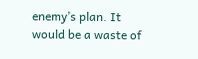enemy’s plan. It would be a waste of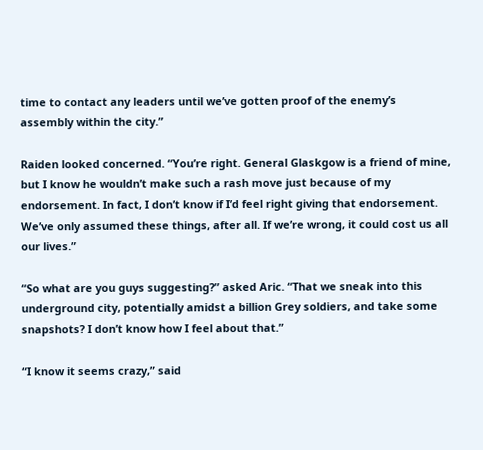time to contact any leaders until we’ve gotten proof of the enemy’s assembly within the city.”

Raiden looked concerned. “You’re right. General Glaskgow is a friend of mine, but I know he wouldn’t make such a rash move just because of my endorsement. In fact, I don’t know if I’d feel right giving that endorsement. We’ve only assumed these things, after all. If we’re wrong, it could cost us all our lives.”

“So what are you guys suggesting?” asked Aric. “That we sneak into this underground city, potentially amidst a billion Grey soldiers, and take some snapshots? I don’t know how I feel about that.”

“I know it seems crazy,” said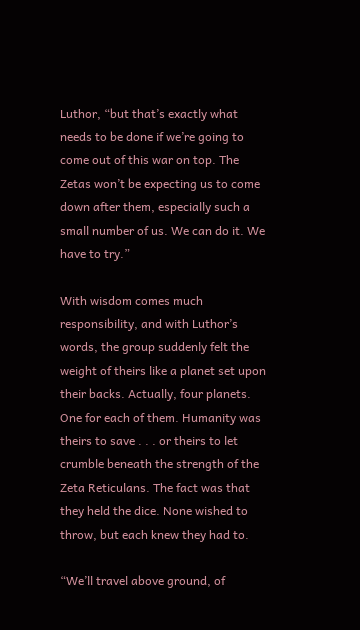Luthor, “but that’s exactly what needs to be done if we’re going to come out of this war on top. The Zetas won’t be expecting us to come down after them, especially such a small number of us. We can do it. We have to try.”

With wisdom comes much responsibility, and with Luthor’s words, the group suddenly felt the weight of theirs like a planet set upon their backs. Actually, four planets. One for each of them. Humanity was theirs to save . . . or theirs to let crumble beneath the strength of the Zeta Reticulans. The fact was that they held the dice. None wished to throw, but each knew they had to.

“We’ll travel above ground, of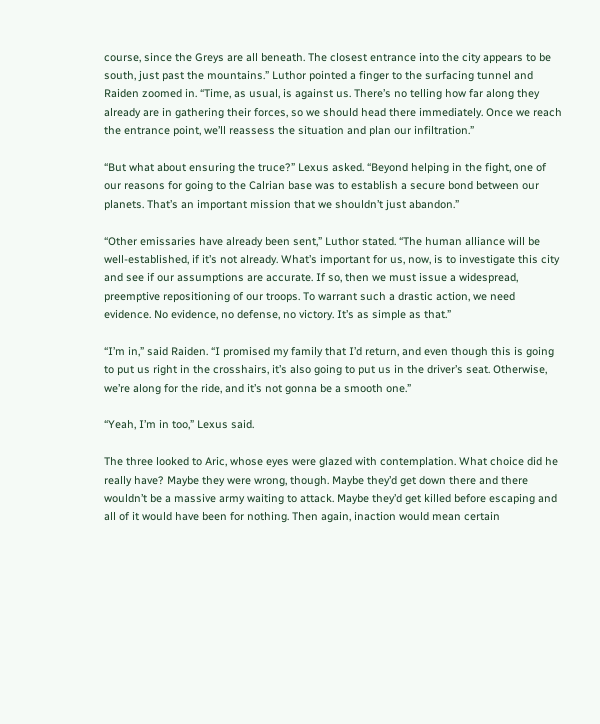course, since the Greys are all beneath. The closest entrance into the city appears to be south, just past the mountains.” Luthor pointed a finger to the surfacing tunnel and Raiden zoomed in. “Time, as usual, is against us. There’s no telling how far along they already are in gathering their forces, so we should head there immediately. Once we reach the entrance point, we’ll reassess the situation and plan our infiltration.”

“But what about ensuring the truce?” Lexus asked. “Beyond helping in the fight, one of our reasons for going to the Calrian base was to establish a secure bond between our planets. That’s an important mission that we shouldn’t just abandon.”

“Other emissaries have already been sent,” Luthor stated. “The human alliance will be well-established, if it’s not already. What’s important for us, now, is to investigate this city and see if our assumptions are accurate. If so, then we must issue a widespread, preemptive repositioning of our troops. To warrant such a drastic action, we need evidence. No evidence, no defense, no victory. It’s as simple as that.”

“I’m in,” said Raiden. “I promised my family that I’d return, and even though this is going to put us right in the crosshairs, it’s also going to put us in the driver’s seat. Otherwise, we’re along for the ride, and it’s not gonna be a smooth one.”

“Yeah, I’m in too,” Lexus said.

The three looked to Aric, whose eyes were glazed with contemplation. What choice did he really have? Maybe they were wrong, though. Maybe they’d get down there and there wouldn’t be a massive army waiting to attack. Maybe they’d get killed before escaping and all of it would have been for nothing. Then again, inaction would mean certain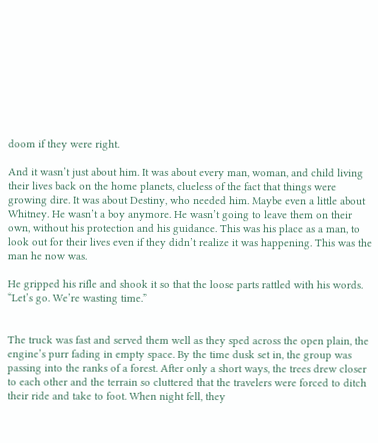doom if they were right.

And it wasn’t just about him. It was about every man, woman, and child living their lives back on the home planets, clueless of the fact that things were growing dire. It was about Destiny, who needed him. Maybe even a little about Whitney. He wasn’t a boy anymore. He wasn’t going to leave them on their own, without his protection and his guidance. This was his place as a man, to look out for their lives even if they didn’t realize it was happening. This was the man he now was.

He gripped his rifle and shook it so that the loose parts rattled with his words. “Let’s go. We’re wasting time.”


The truck was fast and served them well as they sped across the open plain, the engine’s purr fading in empty space. By the time dusk set in, the group was passing into the ranks of a forest. After only a short ways, the trees drew closer to each other and the terrain so cluttered that the travelers were forced to ditch their ride and take to foot. When night fell, they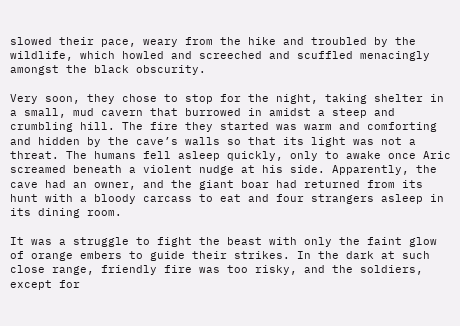slowed their pace, weary from the hike and troubled by the wildlife, which howled and screeched and scuffled menacingly amongst the black obscurity.

Very soon, they chose to stop for the night, taking shelter in a small, mud cavern that burrowed in amidst a steep and crumbling hill. The fire they started was warm and comforting and hidden by the cave’s walls so that its light was not a threat. The humans fell asleep quickly, only to awake once Aric screamed beneath a violent nudge at his side. Apparently, the cave had an owner, and the giant boar had returned from its hunt with a bloody carcass to eat and four strangers asleep in its dining room.

It was a struggle to fight the beast with only the faint glow of orange embers to guide their strikes. In the dark at such close range, friendly fire was too risky, and the soldiers, except for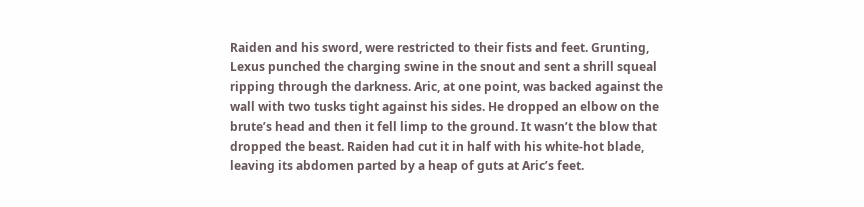Raiden and his sword, were restricted to their fists and feet. Grunting, Lexus punched the charging swine in the snout and sent a shrill squeal ripping through the darkness. Aric, at one point, was backed against the wall with two tusks tight against his sides. He dropped an elbow on the brute’s head and then it fell limp to the ground. It wasn’t the blow that dropped the beast. Raiden had cut it in half with his white-hot blade, leaving its abdomen parted by a heap of guts at Aric’s feet.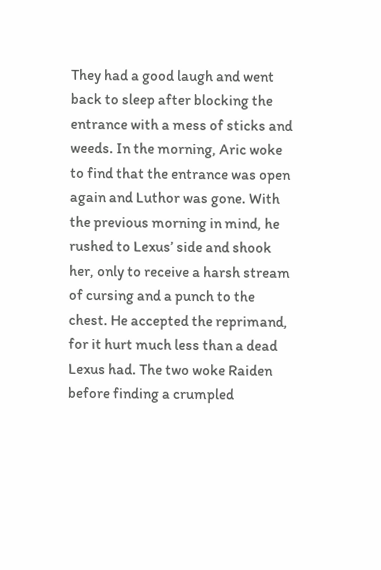They had a good laugh and went back to sleep after blocking the entrance with a mess of sticks and weeds. In the morning, Aric woke to find that the entrance was open again and Luthor was gone. With the previous morning in mind, he rushed to Lexus’ side and shook her, only to receive a harsh stream of cursing and a punch to the chest. He accepted the reprimand, for it hurt much less than a dead Lexus had. The two woke Raiden before finding a crumpled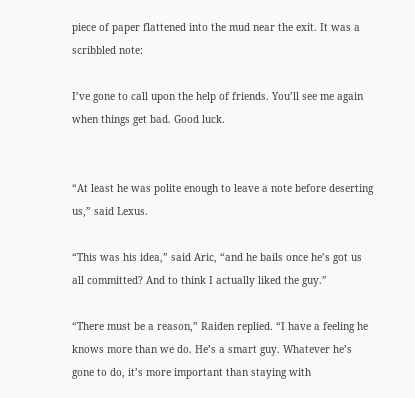piece of paper flattened into the mud near the exit. It was a scribbled note:

I’ve gone to call upon the help of friends. You’ll see me again when things get bad. Good luck.


“At least he was polite enough to leave a note before deserting us,” said Lexus.

“This was his idea,” said Aric, “and he bails once he’s got us all committed? And to think I actually liked the guy.”

“There must be a reason,” Raiden replied. “I have a feeling he knows more than we do. He’s a smart guy. Whatever he’s gone to do, it’s more important than staying with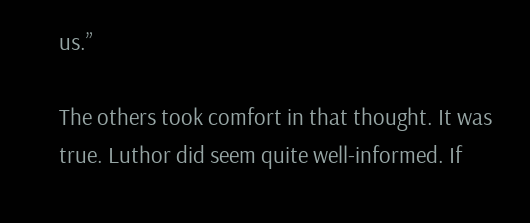us.”

The others took comfort in that thought. It was true. Luthor did seem quite well-informed. If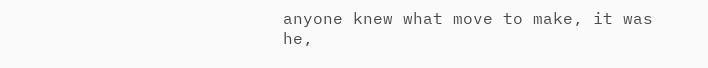anyone knew what move to make, it was he,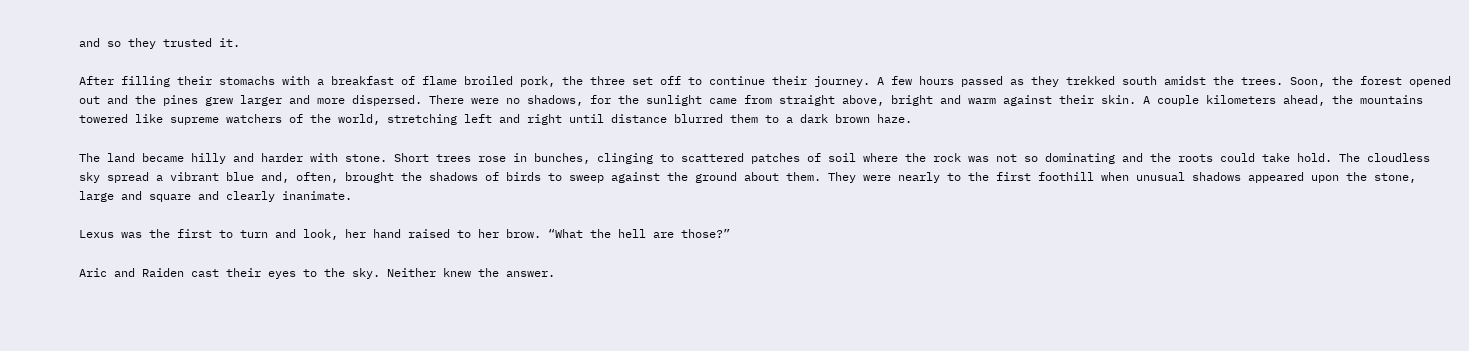and so they trusted it.

After filling their stomachs with a breakfast of flame broiled pork, the three set off to continue their journey. A few hours passed as they trekked south amidst the trees. Soon, the forest opened out and the pines grew larger and more dispersed. There were no shadows, for the sunlight came from straight above, bright and warm against their skin. A couple kilometers ahead, the mountains towered like supreme watchers of the world, stretching left and right until distance blurred them to a dark brown haze.

The land became hilly and harder with stone. Short trees rose in bunches, clinging to scattered patches of soil where the rock was not so dominating and the roots could take hold. The cloudless sky spread a vibrant blue and, often, brought the shadows of birds to sweep against the ground about them. They were nearly to the first foothill when unusual shadows appeared upon the stone, large and square and clearly inanimate.

Lexus was the first to turn and look, her hand raised to her brow. “What the hell are those?”

Aric and Raiden cast their eyes to the sky. Neither knew the answer.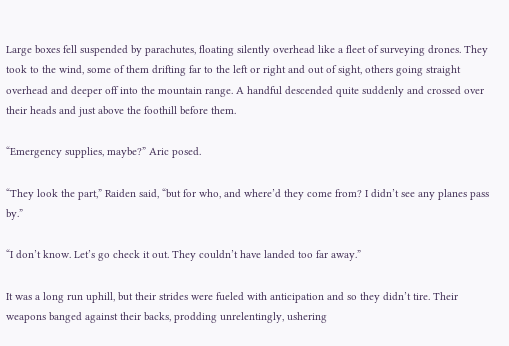Large boxes fell suspended by parachutes, floating silently overhead like a fleet of surveying drones. They took to the wind, some of them drifting far to the left or right and out of sight, others going straight overhead and deeper off into the mountain range. A handful descended quite suddenly and crossed over their heads and just above the foothill before them.

“Emergency supplies, maybe?” Aric posed.

“They look the part,” Raiden said, “but for who, and where’d they come from? I didn’t see any planes pass by.”

“I don’t know. Let’s go check it out. They couldn’t have landed too far away.”

It was a long run uphill, but their strides were fueled with anticipation and so they didn’t tire. Their weapons banged against their backs, prodding unrelentingly, ushering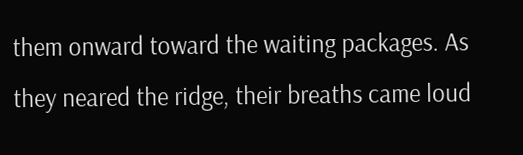them onward toward the waiting packages. As they neared the ridge, their breaths came loud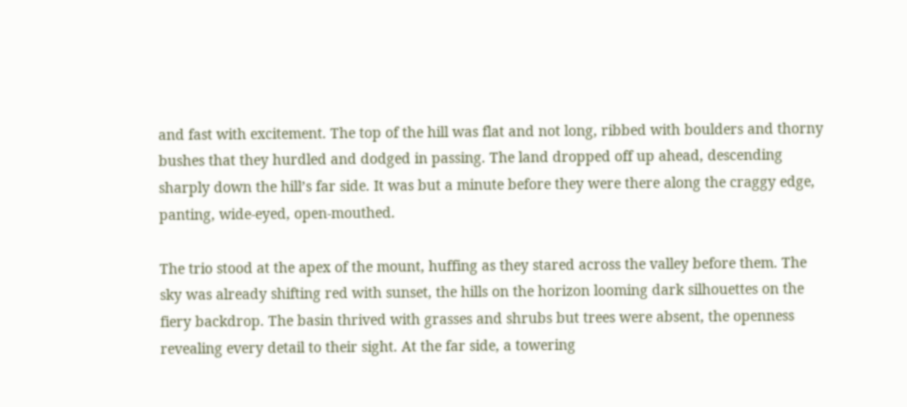and fast with excitement. The top of the hill was flat and not long, ribbed with boulders and thorny bushes that they hurdled and dodged in passing. The land dropped off up ahead, descending sharply down the hill’s far side. It was but a minute before they were there along the craggy edge, panting, wide-eyed, open-mouthed.

The trio stood at the apex of the mount, huffing as they stared across the valley before them. The sky was already shifting red with sunset, the hills on the horizon looming dark silhouettes on the fiery backdrop. The basin thrived with grasses and shrubs but trees were absent, the openness revealing every detail to their sight. At the far side, a towering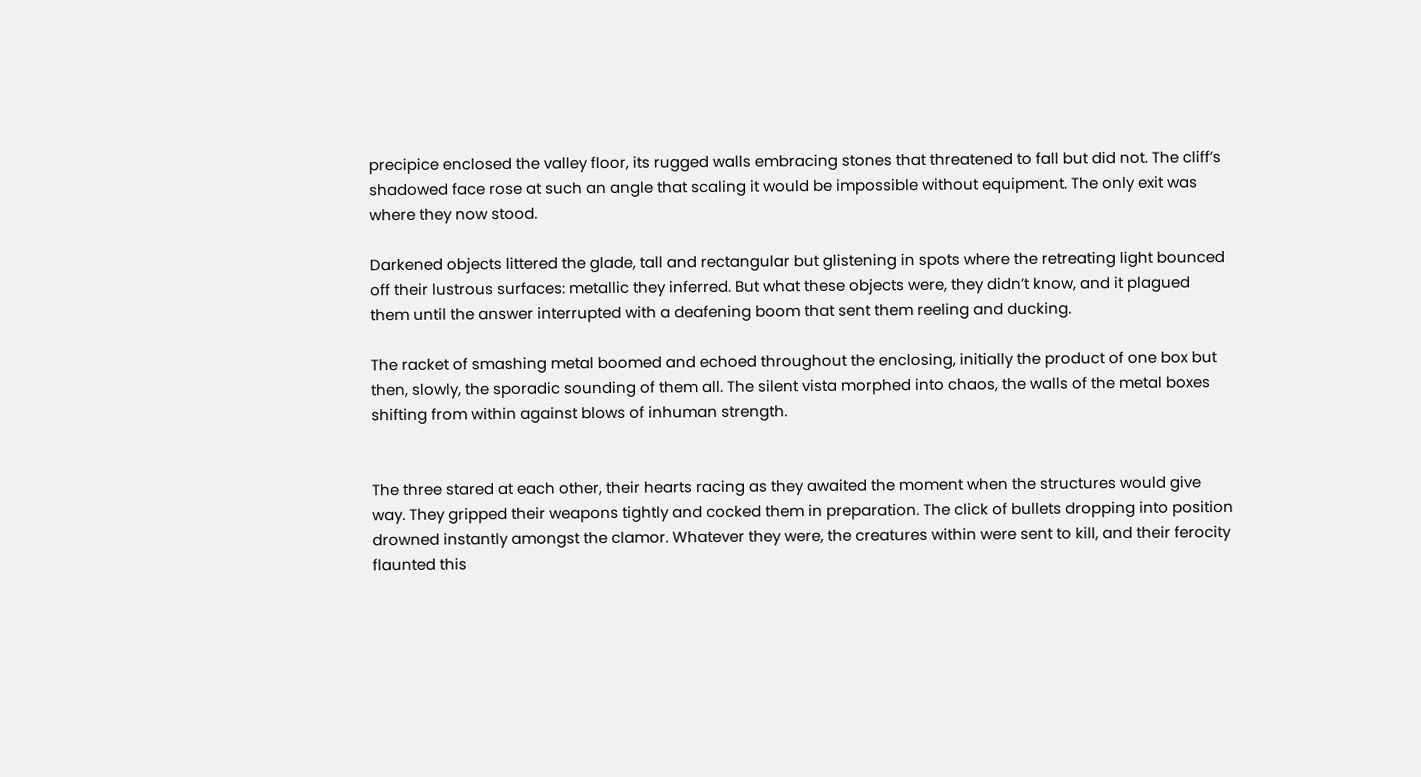precipice enclosed the valley floor, its rugged walls embracing stones that threatened to fall but did not. The cliff’s shadowed face rose at such an angle that scaling it would be impossible without equipment. The only exit was where they now stood.

Darkened objects littered the glade, tall and rectangular but glistening in spots where the retreating light bounced off their lustrous surfaces: metallic they inferred. But what these objects were, they didn’t know, and it plagued them until the answer interrupted with a deafening boom that sent them reeling and ducking.

The racket of smashing metal boomed and echoed throughout the enclosing, initially the product of one box but then, slowly, the sporadic sounding of them all. The silent vista morphed into chaos, the walls of the metal boxes shifting from within against blows of inhuman strength.


The three stared at each other, their hearts racing as they awaited the moment when the structures would give way. They gripped their weapons tightly and cocked them in preparation. The click of bullets dropping into position drowned instantly amongst the clamor. Whatever they were, the creatures within were sent to kill, and their ferocity flaunted this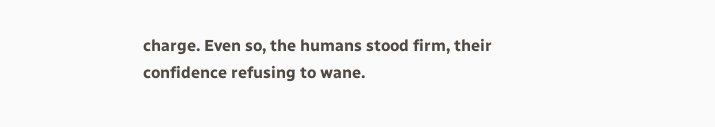charge. Even so, the humans stood firm, their confidence refusing to wane.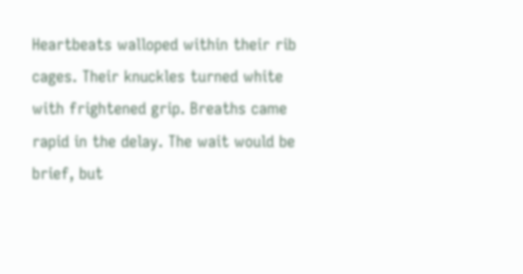Heartbeats walloped within their rib cages. Their knuckles turned white with frightened grip. Breaths came rapid in the delay. The wait would be brief, but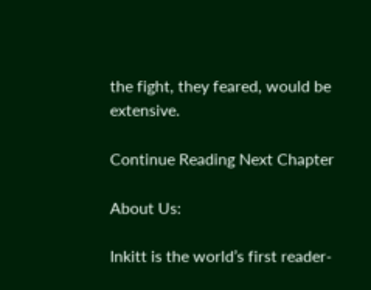the fight, they feared, would be extensive.

Continue Reading Next Chapter

About Us:

Inkitt is the world’s first reader-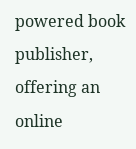powered book publisher, offering an online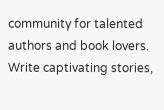community for talented authors and book lovers. Write captivating stories,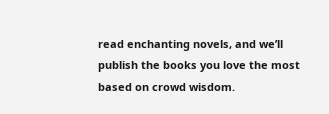read enchanting novels, and we’ll publish the books you love the most based on crowd wisdom.